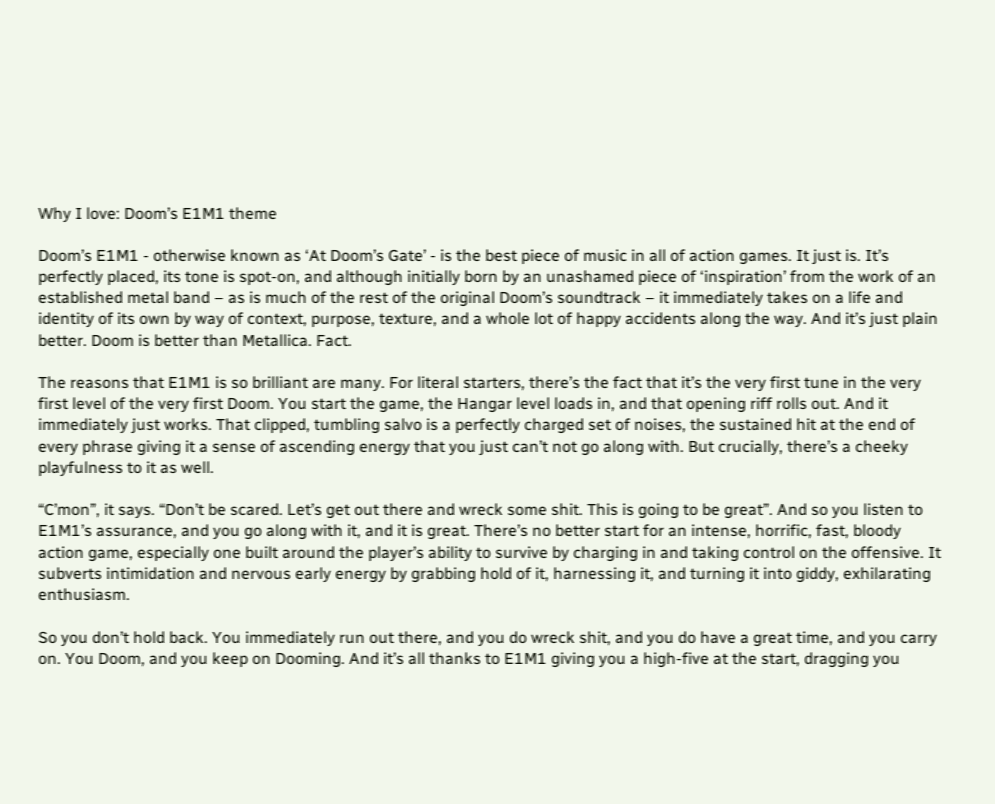Why I love: Doom’s E1M1 theme

Doom’s E1M1 - otherwise known as ‘At Doom’s Gate’ - is the best piece of music in all of action games. It just is. It’s perfectly placed, its tone is spot-on, and although initially born by an unashamed piece of ‘inspiration’ from the work of an established metal band – as is much of the rest of the original Doom’s soundtrack – it immediately takes on a life and identity of its own by way of context, purpose, texture, and a whole lot of happy accidents along the way. And it’s just plain better. Doom is better than Metallica. Fact.

The reasons that E1M1 is so brilliant are many. For literal starters, there’s the fact that it’s the very first tune in the very first level of the very first Doom. You start the game, the Hangar level loads in, and that opening riff rolls out. And it immediately just works. That clipped, tumbling salvo is a perfectly charged set of noises, the sustained hit at the end of every phrase giving it a sense of ascending energy that you just can’t not go along with. But crucially, there’s a cheeky playfulness to it as well.

“C’mon”, it says. “Don’t be scared. Let’s get out there and wreck some shit. This is going to be great”. And so you listen to E1M1’s assurance, and you go along with it, and it is great. There’s no better start for an intense, horrific, fast, bloody action game, especially one built around the player’s ability to survive by charging in and taking control on the offensive. It subverts intimidation and nervous early energy by grabbing hold of it, harnessing it, and turning it into giddy, exhilarating enthusiasm.

So you don’t hold back. You immediately run out there, and you do wreck shit, and you do have a great time, and you carry on. You Doom, and you keep on Dooming. And it’s all thanks to E1M1 giving you a high-five at the start, dragging you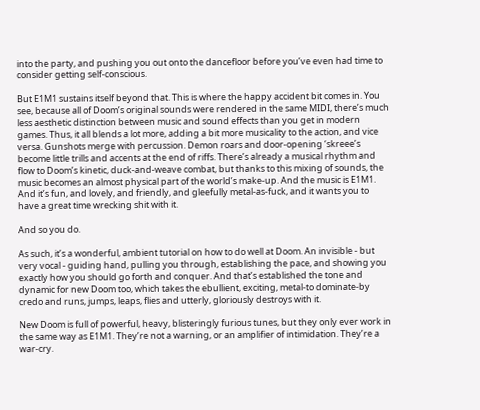into the party, and pushing you out onto the dancefloor before you’ve even had time to consider getting self-conscious.

But E1M1 sustains itself beyond that. This is where the happy accident bit comes in. You see, because all of Doom’s original sounds were rendered in the same MIDI, there’s much less aesthetic distinction between music and sound effects than you get in modern games. Thus, it all blends a lot more, adding a bit more musicality to the action, and vice versa. Gunshots merge with percussion. Demon roars and door-opening ‘skreee’s become little trills and accents at the end of riffs. There’s already a musical rhythm and flow to Doom’s kinetic, duck-and-weave combat, but thanks to this mixing of sounds, the music becomes an almost physical part of the world’s make-up. And the music is E1M1. And it’s fun, and lovely, and friendly, and gleefully metal-as-fuck, and it wants you to have a great time wrecking shit with it.

And so you do.

As such, it’s a wonderful, ambient tutorial on how to do well at Doom. An invisible - but very vocal - guiding hand, pulling you through, establishing the pace, and showing you exactly how you should go forth and conquer. And that’s established the tone and dynamic for new Doom too, which takes the ebullient, exciting, metal-to dominate-by credo and runs, jumps, leaps, flies and utterly, gloriously destroys with it.

New Doom is full of powerful, heavy, blisteringly furious tunes, but they only ever work in the same way as E1M1. They’re not a warning, or an amplifier of intimidation. They’re a war-cry.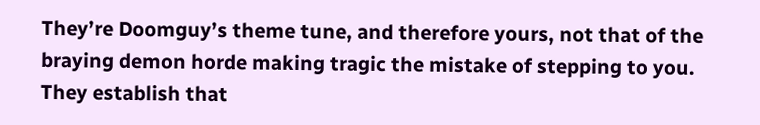They’re Doomguy’s theme tune, and therefore yours, not that of the braying demon horde making tragic the mistake of stepping to you. They establish that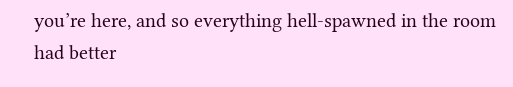you’re here, and so everything hell-spawned in the room had better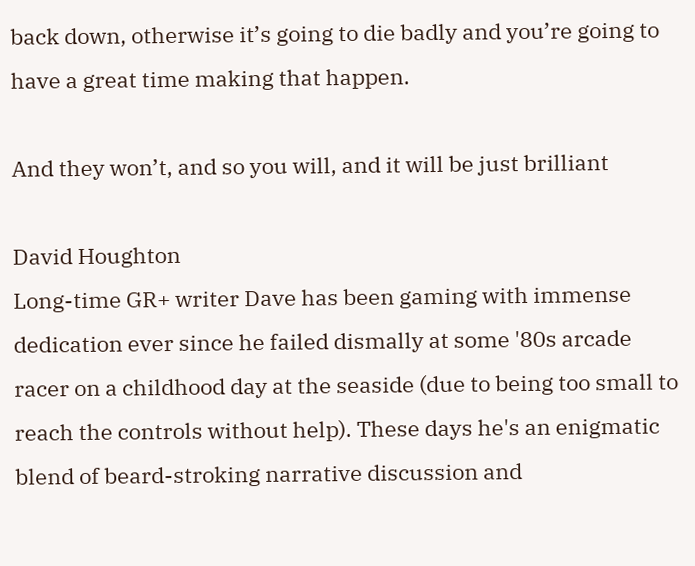back down, otherwise it’s going to die badly and you’re going to have a great time making that happen.

And they won’t, and so you will, and it will be just brilliant

David Houghton
Long-time GR+ writer Dave has been gaming with immense dedication ever since he failed dismally at some '80s arcade racer on a childhood day at the seaside (due to being too small to reach the controls without help). These days he's an enigmatic blend of beard-stroking narrative discussion and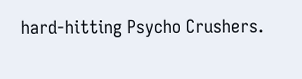hard-hitting Psycho Crushers.